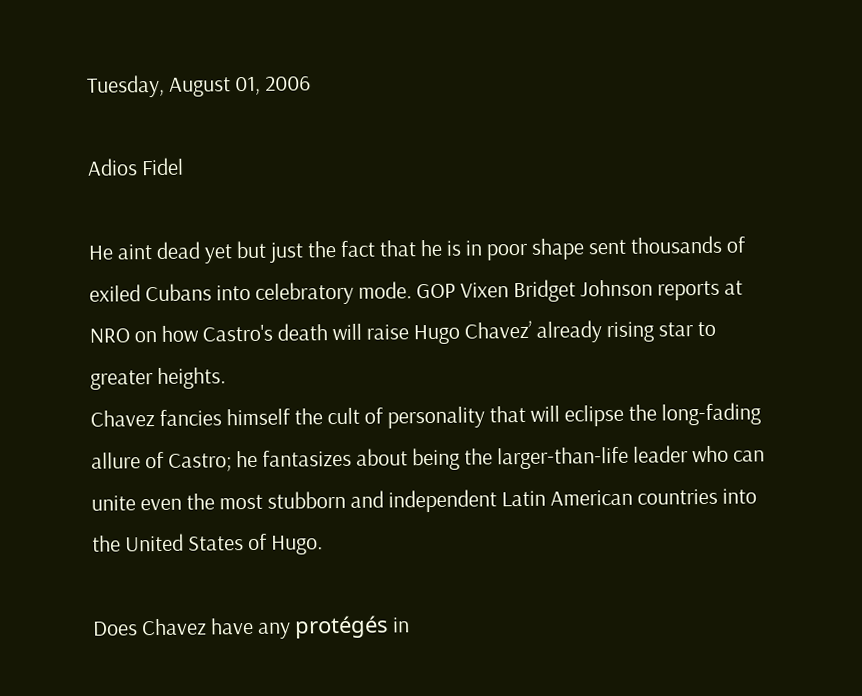Tuesday, August 01, 2006

Adios Fidel

He aint dead yet but just the fact that he is in poor shape sent thousands of exiled Cubans into celebratory mode. GOP Vixen Bridget Johnson reports at NRO on how Castro's death will raise Hugo Chavez’ already rising star to greater heights.
Chavez fancies himself the cult of personality that will eclipse the long-fading allure of Castro; he fantasizes about being the larger-than-life leader who can unite even the most stubborn and independent Latin American countries into the United States of Hugo.

Does Chavez have any protégés in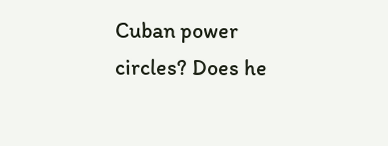Cuban power circles? Does he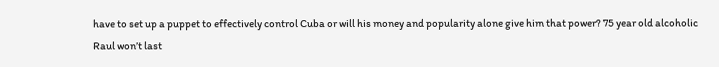have to set up a puppet to effectively control Cuba or will his money and popularity alone give him that power? 75 year old alcoholic Raul won’t last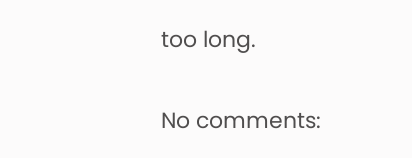too long.

No comments: